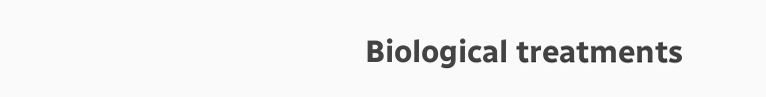Biological treatments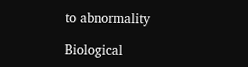to abnormality

Biological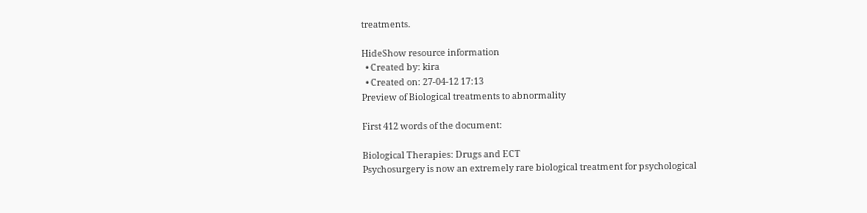treatments.

HideShow resource information
  • Created by: kira
  • Created on: 27-04-12 17:13
Preview of Biological treatments to abnormality

First 412 words of the document:

Biological Therapies: Drugs and ECT
Psychosurgery is now an extremely rare biological treatment for psychological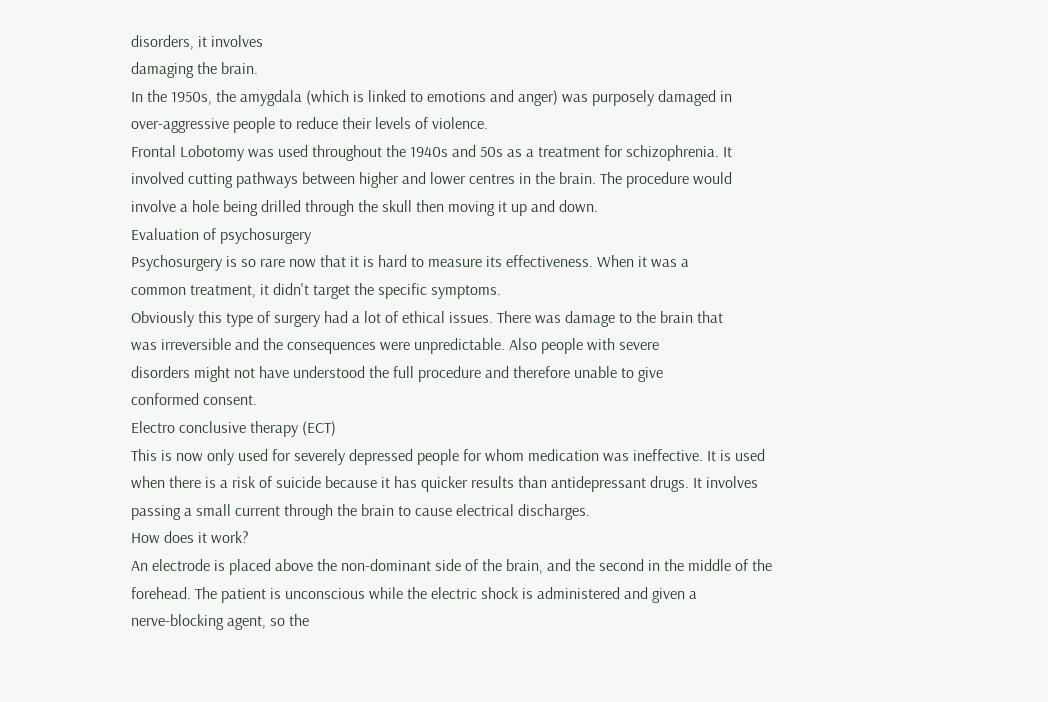disorders, it involves
damaging the brain.
In the 1950s, the amygdala (which is linked to emotions and anger) was purposely damaged in
over-aggressive people to reduce their levels of violence.
Frontal Lobotomy was used throughout the 1940s and 50s as a treatment for schizophrenia. It
involved cutting pathways between higher and lower centres in the brain. The procedure would
involve a hole being drilled through the skull then moving it up and down.
Evaluation of psychosurgery
Psychosurgery is so rare now that it is hard to measure its effectiveness. When it was a
common treatment, it didn't target the specific symptoms.
Obviously this type of surgery had a lot of ethical issues. There was damage to the brain that
was irreversible and the consequences were unpredictable. Also people with severe
disorders might not have understood the full procedure and therefore unable to give
conformed consent.
Electro conclusive therapy (ECT)
This is now only used for severely depressed people for whom medication was ineffective. It is used
when there is a risk of suicide because it has quicker results than antidepressant drugs. It involves
passing a small current through the brain to cause electrical discharges.
How does it work?
An electrode is placed above the non-dominant side of the brain, and the second in the middle of the
forehead. The patient is unconscious while the electric shock is administered and given a
nerve-blocking agent, so the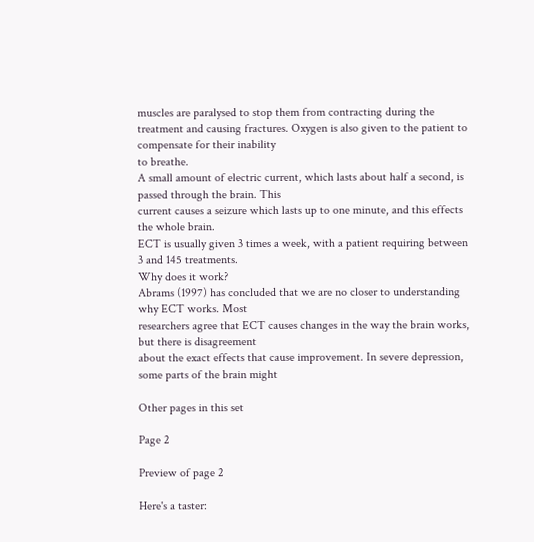muscles are paralysed to stop them from contracting during the
treatment and causing fractures. Oxygen is also given to the patient to compensate for their inability
to breathe.
A small amount of electric current, which lasts about half a second, is passed through the brain. This
current causes a seizure which lasts up to one minute, and this effects the whole brain.
ECT is usually given 3 times a week, with a patient requiring between 3 and 145 treatments.
Why does it work?
Abrams (1997) has concluded that we are no closer to understanding why ECT works. Most
researchers agree that ECT causes changes in the way the brain works, but there is disagreement
about the exact effects that cause improvement. In severe depression, some parts of the brain might

Other pages in this set

Page 2

Preview of page 2

Here's a taster: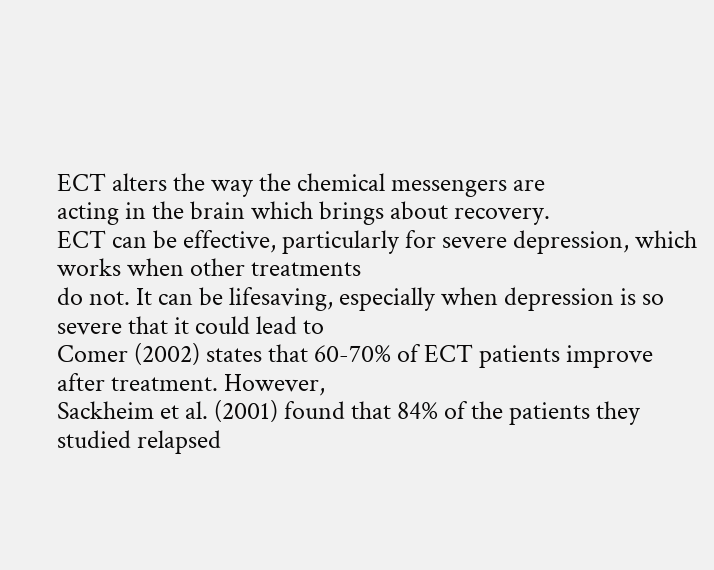ECT alters the way the chemical messengers are
acting in the brain which brings about recovery.
ECT can be effective, particularly for severe depression, which works when other treatments
do not. It can be lifesaving, especially when depression is so severe that it could lead to
Comer (2002) states that 60-70% of ECT patients improve after treatment. However,
Sackheim et al. (2001) found that 84% of the patients they studied relapsed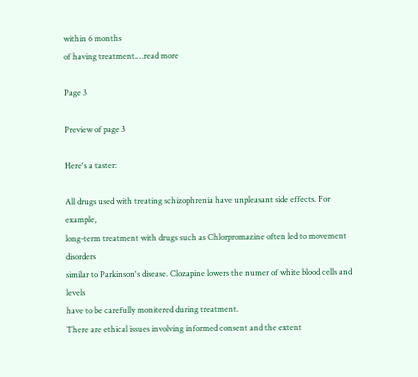within 6 months
of having treatment.…read more

Page 3

Preview of page 3

Here's a taster:

All drugs used with treating schizophrenia have unpleasant side effects. For example,
long-term treatment with drugs such as Chlorpromazine often led to movement disorders
similar to Parkinson's disease. Clozapine lowers the numer of white blood cells and levels
have to be carefully monitered during treatment.
There are ethical issues involving informed consent and the extent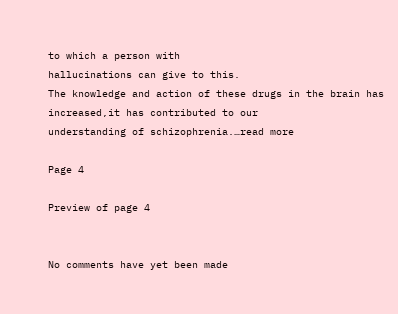to which a person with
hallucinations can give to this.
The knowledge and action of these drugs in the brain has increased,it has contributed to our
understanding of schizophrenia.…read more

Page 4

Preview of page 4


No comments have yet been made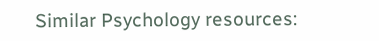Similar Psychology resources: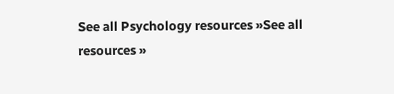See all Psychology resources »See all resources »